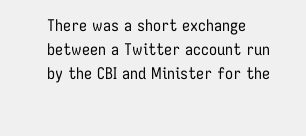There was a short exchange between a Twitter account run by the CBI and Minister for the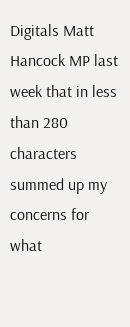Digitals Matt Hancock MP last week that in less than 280 characters summed up my concerns for what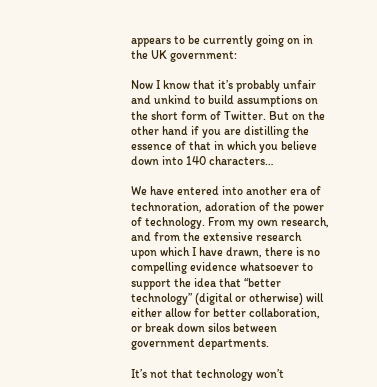appears to be currently going on in the UK government:

Now I know that it’s probably unfair and unkind to build assumptions on the short form of Twitter. But on the other hand if you are distilling the essence of that in which you believe down into 140 characters…

We have entered into another era of technoration, adoration of the power of technology. From my own research, and from the extensive research upon which I have drawn, there is no compelling evidence whatsoever to support the idea that “better technology” (digital or otherwise) will either allow for better collaboration, or break down silos between government departments.

It’s not that technology won’t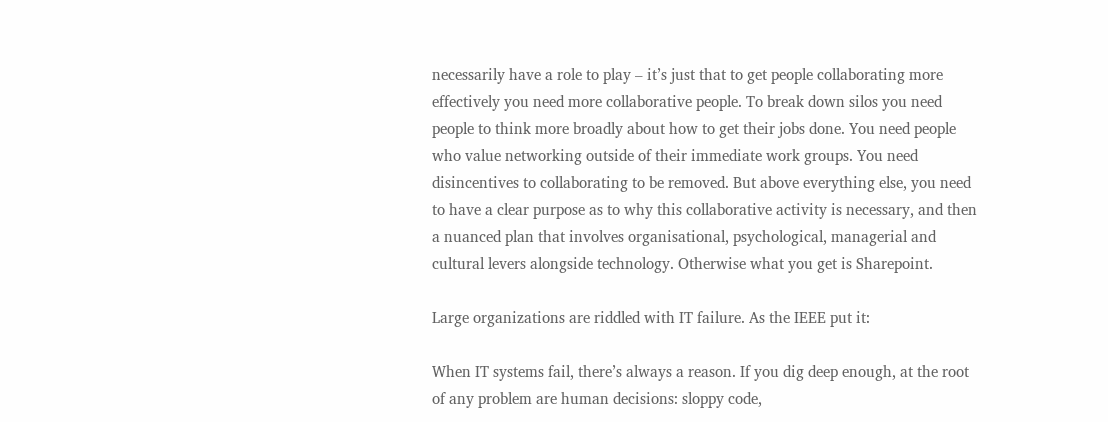necessarily have a role to play – it’s just that to get people collaborating more effectively you need more collaborative people. To break down silos you need people to think more broadly about how to get their jobs done. You need people who value networking outside of their immediate work groups. You need disincentives to collaborating to be removed. But above everything else, you need to have a clear purpose as to why this collaborative activity is necessary, and then a nuanced plan that involves organisational, psychological, managerial and cultural levers alongside technology. Otherwise what you get is Sharepoint.

Large organizations are riddled with IT failure. As the IEEE put it:

When IT systems fail, there’s always a reason. If you dig deep enough, at the root of any problem are human decisions: sloppy code,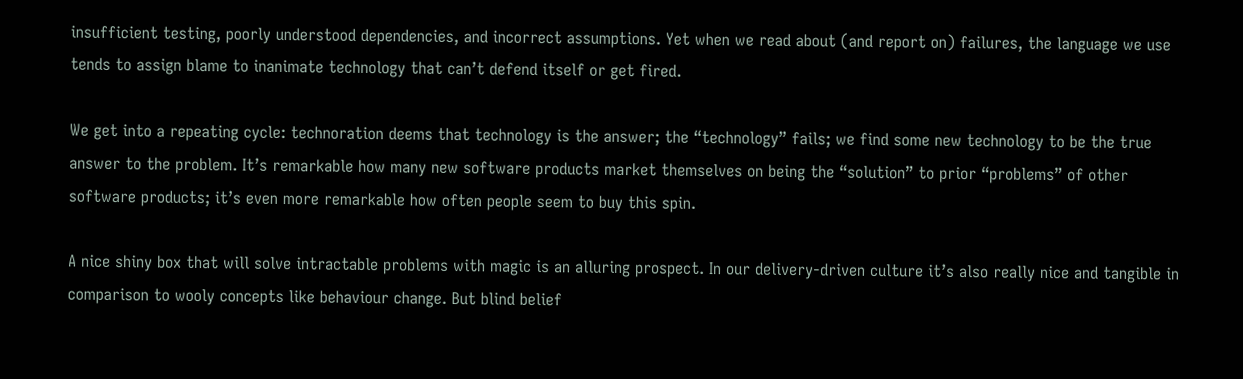insufficient testing, poorly understood dependencies, and incorrect assumptions. Yet when we read about (and report on) failures, the language we use tends to assign blame to inanimate technology that can’t defend itself or get fired.

We get into a repeating cycle: technoration deems that technology is the answer; the “technology” fails; we find some new technology to be the true answer to the problem. It’s remarkable how many new software products market themselves on being the “solution” to prior “problems” of other software products; it’s even more remarkable how often people seem to buy this spin.

A nice shiny box that will solve intractable problems with magic is an alluring prospect. In our delivery-driven culture it’s also really nice and tangible in comparison to wooly concepts like behaviour change. But blind belief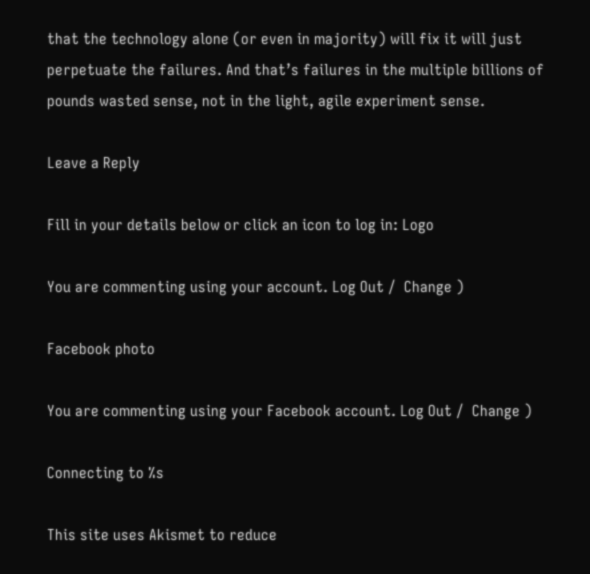that the technology alone (or even in majority) will fix it will just perpetuate the failures. And that’s failures in the multiple billions of pounds wasted sense, not in the light, agile experiment sense.

Leave a Reply

Fill in your details below or click an icon to log in: Logo

You are commenting using your account. Log Out /  Change )

Facebook photo

You are commenting using your Facebook account. Log Out /  Change )

Connecting to %s

This site uses Akismet to reduce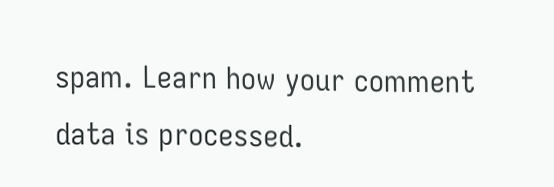spam. Learn how your comment data is processed.